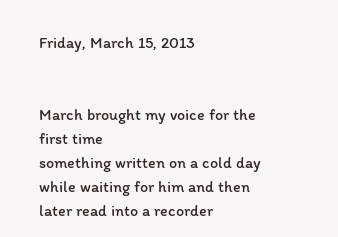Friday, March 15, 2013


March brought my voice for the first time
something written on a cold day while waiting for him and then later read into a recorder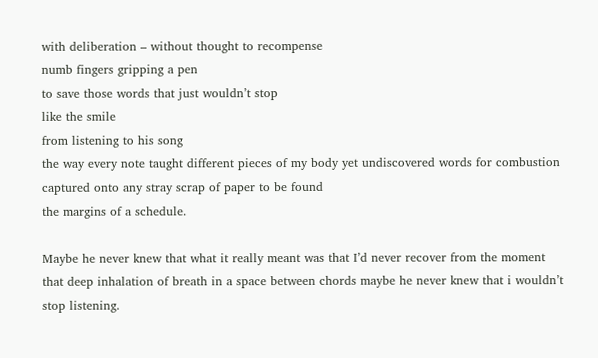with deliberation – without thought to recompense
numb fingers gripping a pen
to save those words that just wouldn’t stop
like the smile
from listening to his song
the way every note taught different pieces of my body yet undiscovered words for combustion
captured onto any stray scrap of paper to be found
the margins of a schedule.

Maybe he never knew that what it really meant was that I’d never recover from the moment  that deep inhalation of breath in a space between chords maybe he never knew that i wouldn’t stop listening.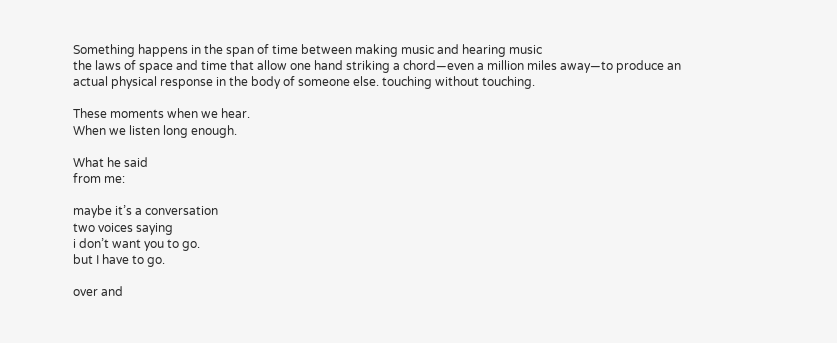Something happens in the span of time between making music and hearing music
the laws of space and time that allow one hand striking a chord—even a million miles away—to produce an actual physical response in the body of someone else. touching without touching.

These moments when we hear.
When we listen long enough.

What he said
from me:

maybe it’s a conversation
two voices saying
i don’t want you to go.
but I have to go.

over and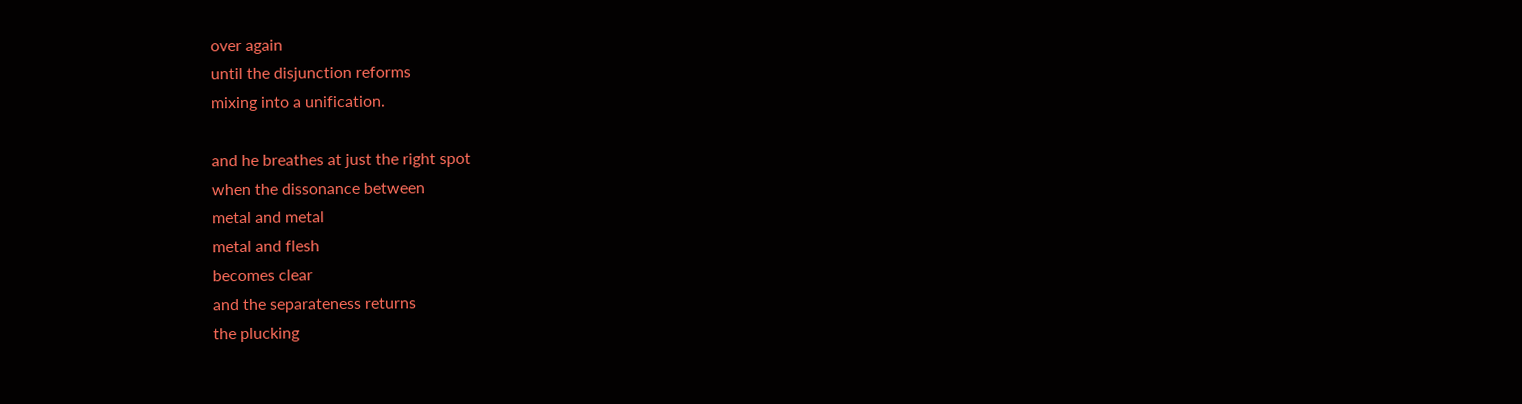over again
until the disjunction reforms
mixing into a unification.

and he breathes at just the right spot
when the dissonance between
metal and metal
metal and flesh
becomes clear
and the separateness returns
the plucking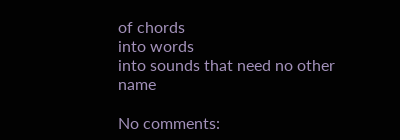of chords
into words
into sounds that need no other name

No comments: